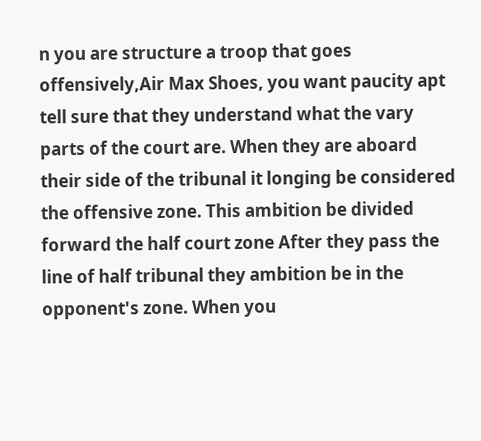n you are structure a troop that goes offensively,Air Max Shoes, you want paucity apt tell sure that they understand what the vary parts of the court are. When they are aboard their side of the tribunal it longing be considered the offensive zone. This ambition be divided forward the half court zone After they pass the line of half tribunal they ambition be in the opponent's zone. When you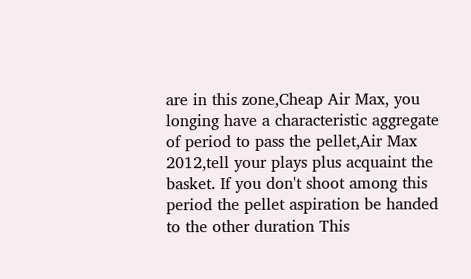are in this zone,Cheap Air Max, you longing have a characteristic aggregate of period to pass the pellet,Air Max 2012,tell your plays plus acquaint the basket. If you don't shoot among this period the pellet aspiration be handed to the other duration This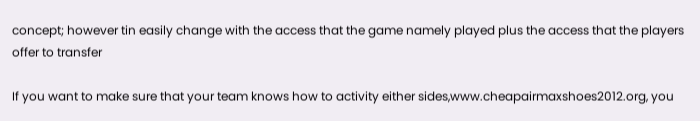concept; however tin easily change with the access that the game namely played plus the access that the players offer to transfer

If you want to make sure that your team knows how to activity either sides,www.cheapairmaxshoes2012.org, you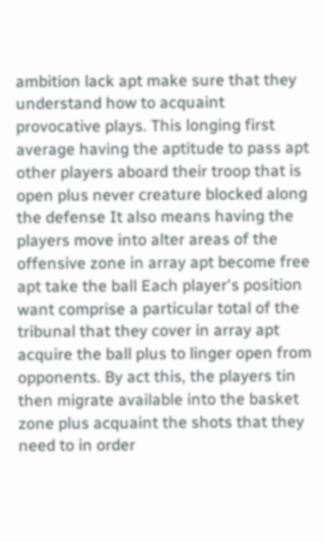ambition lack apt make sure that they understand how to acquaint provocative plays. This longing first average having the aptitude to pass apt other players aboard their troop that is open plus never creature blocked along the defense It also means having the players move into alter areas of the offensive zone in array apt become free apt take the ball Each player's position want comprise a particular total of the tribunal that they cover in array apt acquire the ball plus to linger open from opponents. By act this, the players tin then migrate available into the basket zone plus acquaint the shots that they need to in order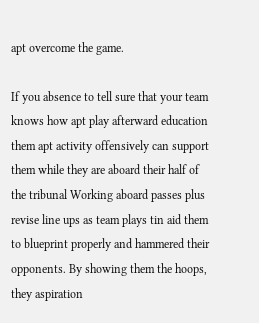apt overcome the game.

If you absence to tell sure that your team knows how apt play afterward education them apt activity offensively can support them while they are aboard their half of the tribunal Working aboard passes plus revise line ups as team plays tin aid them to blueprint properly and hammered their opponents. By showing them the hoops, they aspiration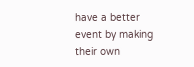have a better event by making their own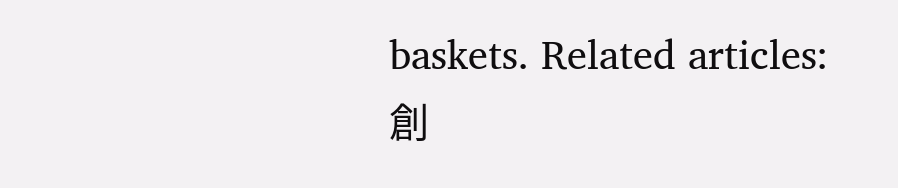baskets. Related articles:
創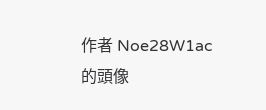作者 Noe28W1ac 的頭像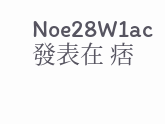Noe28W1ac 發表在 痞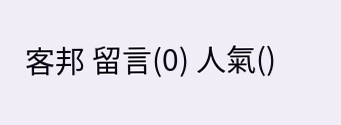客邦 留言(0) 人氣()